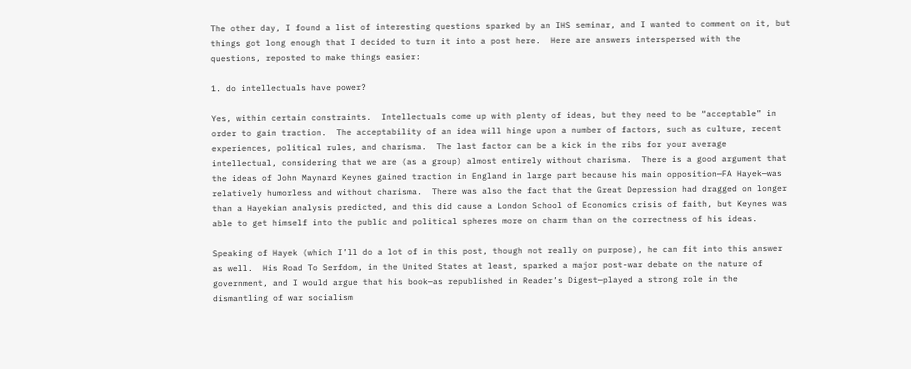The other day, I found a list of interesting questions sparked by an IHS seminar, and I wanted to comment on it, but things got long enough that I decided to turn it into a post here.  Here are answers interspersed with the questions, reposted to make things easier:

1. do intellectuals have power?

Yes, within certain constraints.  Intellectuals come up with plenty of ideas, but they need to be “acceptable” in order to gain traction.  The acceptability of an idea will hinge upon a number of factors, such as culture, recent experiences, political rules, and charisma.  The last factor can be a kick in the ribs for your average intellectual, considering that we are (as a group) almost entirely without charisma.  There is a good argument that the ideas of John Maynard Keynes gained traction in England in large part because his main opposition—FA Hayek—was relatively humorless and without charisma.  There was also the fact that the Great Depression had dragged on longer than a Hayekian analysis predicted, and this did cause a London School of Economics crisis of faith, but Keynes was able to get himself into the public and political spheres more on charm than on the correctness of his ideas.

Speaking of Hayek (which I’ll do a lot of in this post, though not really on purpose), he can fit into this answer as well.  His Road To Serfdom, in the United States at least, sparked a major post-war debate on the nature of government, and I would argue that his book—as republished in Reader’s Digest—played a strong role in the dismantling of war socialism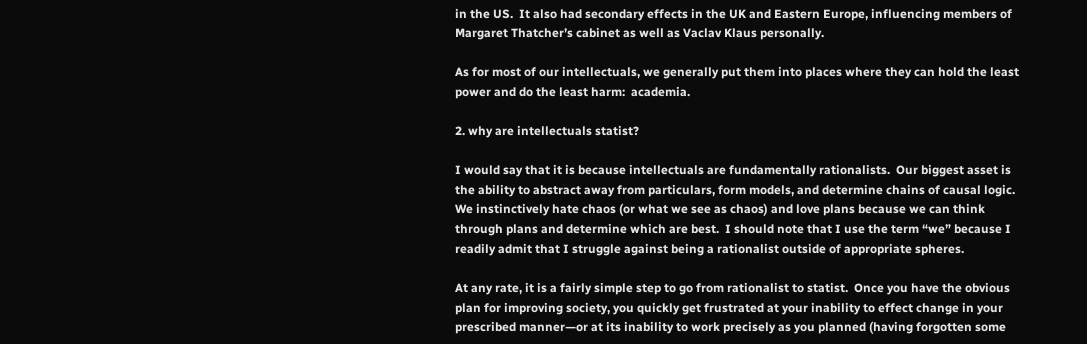in the US.  It also had secondary effects in the UK and Eastern Europe, influencing members of Margaret Thatcher’s cabinet as well as Vaclav Klaus personally.

As for most of our intellectuals, we generally put them into places where they can hold the least power and do the least harm:  academia.

2. why are intellectuals statist?

I would say that it is because intellectuals are fundamentally rationalists.  Our biggest asset is the ability to abstract away from particulars, form models, and determine chains of causal logic.  We instinctively hate chaos (or what we see as chaos) and love plans because we can think through plans and determine which are best.  I should note that I use the term “we” because I readily admit that I struggle against being a rationalist outside of appropriate spheres.

At any rate, it is a fairly simple step to go from rationalist to statist.  Once you have the obvious plan for improving society, you quickly get frustrated at your inability to effect change in your prescribed manner—or at its inability to work precisely as you planned (having forgotten some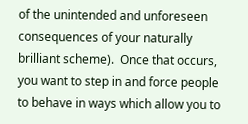of the unintended and unforeseen consequences of your naturally brilliant scheme).  Once that occurs, you want to step in and force people to behave in ways which allow you to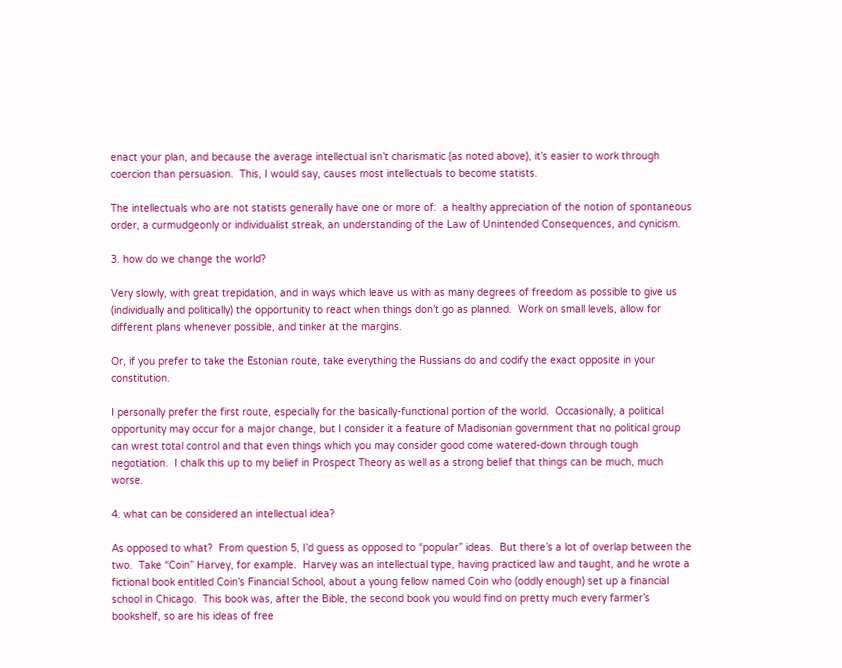enact your plan, and because the average intellectual isn’t charismatic (as noted above), it’s easier to work through coercion than persuasion.  This, I would say, causes most intellectuals to become statists.

The intellectuals who are not statists generally have one or more of:  a healthy appreciation of the notion of spontaneous order, a curmudgeonly or individualist streak, an understanding of the Law of Unintended Consequences, and cynicism.

3. how do we change the world?

Very slowly, with great trepidation, and in ways which leave us with as many degrees of freedom as possible to give us (individually and politically) the opportunity to react when things don’t go as planned.  Work on small levels, allow for different plans whenever possible, and tinker at the margins.

Or, if you prefer to take the Estonian route, take everything the Russians do and codify the exact opposite in your constitution.

I personally prefer the first route, especially for the basically-functional portion of the world.  Occasionally, a political opportunity may occur for a major change, but I consider it a feature of Madisonian government that no political group can wrest total control and that even things which you may consider good come watered-down through tough negotiation.  I chalk this up to my belief in Prospect Theory as well as a strong belief that things can be much, much worse.

4. what can be considered an intellectual idea?

As opposed to what?  From question 5, I’d guess as opposed to “popular” ideas.  But there’s a lot of overlap between the two.  Take “Coin” Harvey, for example.  Harvey was an intellectual type, having practiced law and taught, and he wrote a fictional book entitled Coin’s Financial School, about a young fellow named Coin who (oddly enough) set up a financial school in Chicago.  This book was, after the Bible, the second book you would find on pretty much every farmer’s bookshelf, so are his ideas of free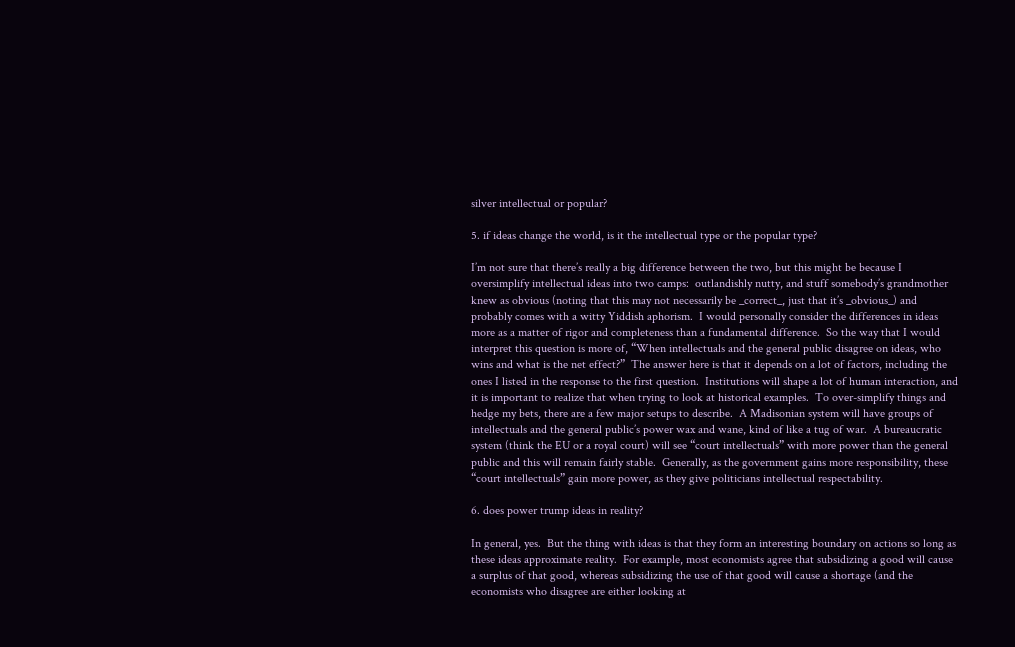silver intellectual or popular?

5. if ideas change the world, is it the intellectual type or the popular type?

I’m not sure that there’s really a big difference between the two, but this might be because I oversimplify intellectual ideas into two camps:  outlandishly nutty, and stuff somebody’s grandmother knew as obvious (noting that this may not necessarily be _correct_, just that it’s _obvious_) and probably comes with a witty Yiddish aphorism.  I would personally consider the differences in ideas more as a matter of rigor and completeness than a fundamental difference.  So the way that I would interpret this question is more of, “When intellectuals and the general public disagree on ideas, who wins and what is the net effect?”  The answer here is that it depends on a lot of factors, including the ones I listed in the response to the first question.  Institutions will shape a lot of human interaction, and it is important to realize that when trying to look at historical examples.  To over-simplify things and hedge my bets, there are a few major setups to describe.  A Madisonian system will have groups of intellectuals and the general public’s power wax and wane, kind of like a tug of war.  A bureaucratic system (think the EU or a royal court) will see “court intellectuals” with more power than the general public and this will remain fairly stable.  Generally, as the government gains more responsibility, these “court intellectuals” gain more power, as they give politicians intellectual respectability.

6. does power trump ideas in reality?

In general, yes.  But the thing with ideas is that they form an interesting boundary on actions so long as these ideas approximate reality.  For example, most economists agree that subsidizing a good will cause a surplus of that good, whereas subsidizing the use of that good will cause a shortage (and the economists who disagree are either looking at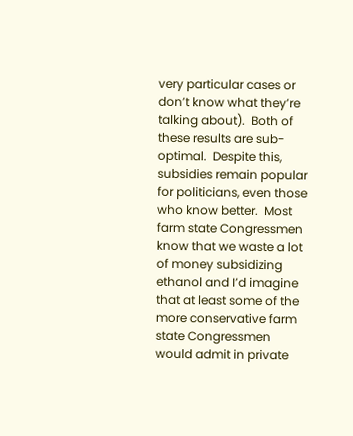very particular cases or don’t know what they’re talking about).  Both of these results are sub-optimal.  Despite this, subsidies remain popular for politicians, even those who know better.  Most farm state Congressmen know that we waste a lot of money subsidizing ethanol and I’d imagine that at least some of the more conservative farm state Congressmen would admit in private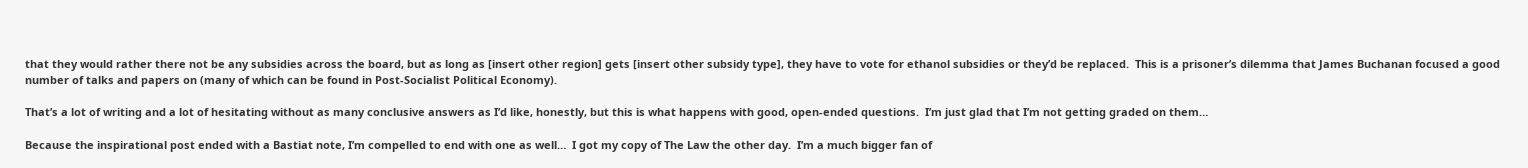that they would rather there not be any subsidies across the board, but as long as [insert other region] gets [insert other subsidy type], they have to vote for ethanol subsidies or they’d be replaced.  This is a prisoner’s dilemma that James Buchanan focused a good number of talks and papers on (many of which can be found in Post-Socialist Political Economy).

That’s a lot of writing and a lot of hesitating without as many conclusive answers as I’d like, honestly, but this is what happens with good, open-ended questions.  I’m just glad that I’m not getting graded on them…

Because the inspirational post ended with a Bastiat note, I’m compelled to end with one as well…  I got my copy of The Law the other day.  I’m a much bigger fan of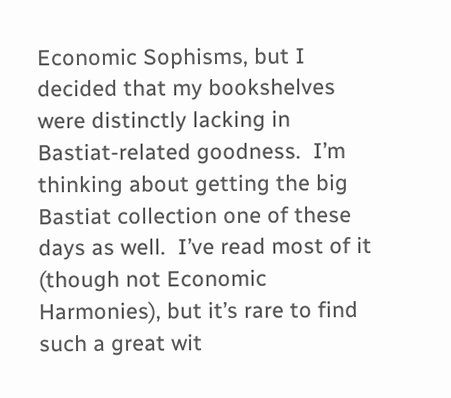Economic Sophisms, but I decided that my bookshelves were distinctly lacking in Bastiat-related goodness.  I’m thinking about getting the big Bastiat collection one of these days as well.  I’ve read most of it (though not Economic Harmonies), but it’s rare to find such a great wit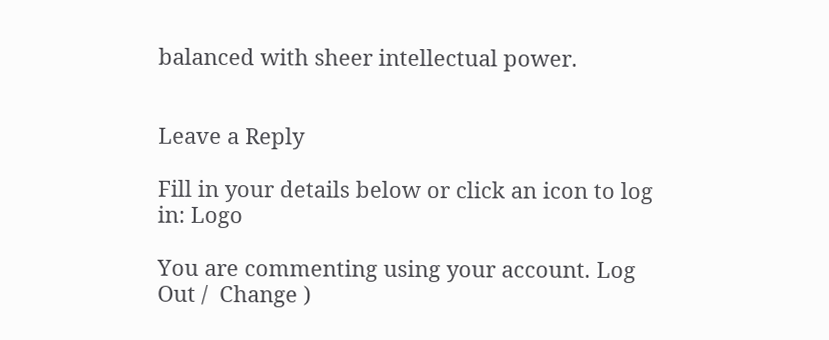balanced with sheer intellectual power.


Leave a Reply

Fill in your details below or click an icon to log in: Logo

You are commenting using your account. Log Out /  Change )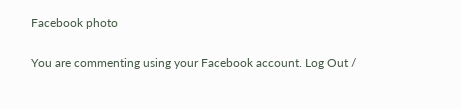Facebook photo

You are commenting using your Facebook account. Log Out /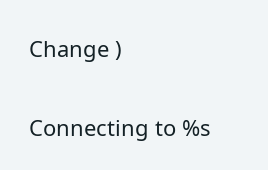Change )

Connecting to %s